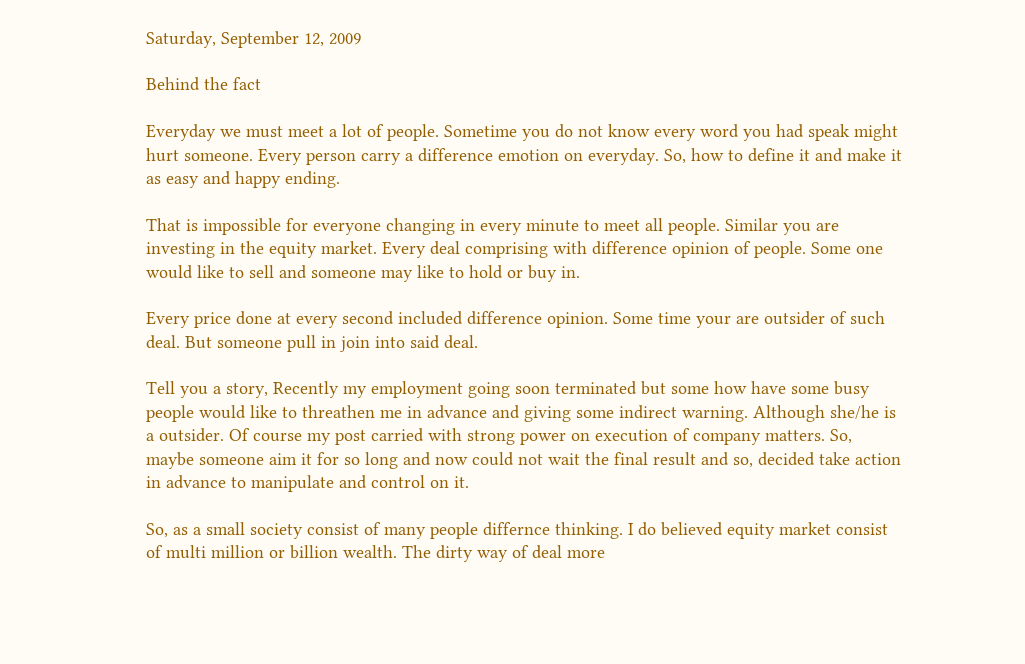Saturday, September 12, 2009

Behind the fact

Everyday we must meet a lot of people. Sometime you do not know every word you had speak might hurt someone. Every person carry a difference emotion on everyday. So, how to define it and make it as easy and happy ending.

That is impossible for everyone changing in every minute to meet all people. Similar you are investing in the equity market. Every deal comprising with difference opinion of people. Some one would like to sell and someone may like to hold or buy in.

Every price done at every second included difference opinion. Some time your are outsider of such deal. But someone pull in join into said deal.

Tell you a story, Recently my employment going soon terminated but some how have some busy people would like to threathen me in advance and giving some indirect warning. Although she/he is a outsider. Of course my post carried with strong power on execution of company matters. So, maybe someone aim it for so long and now could not wait the final result and so, decided take action in advance to manipulate and control on it.

So, as a small society consist of many people differnce thinking. I do believed equity market consist of multi million or billion wealth. The dirty way of deal more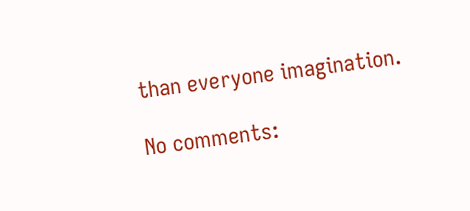than everyone imagination.

No comments: